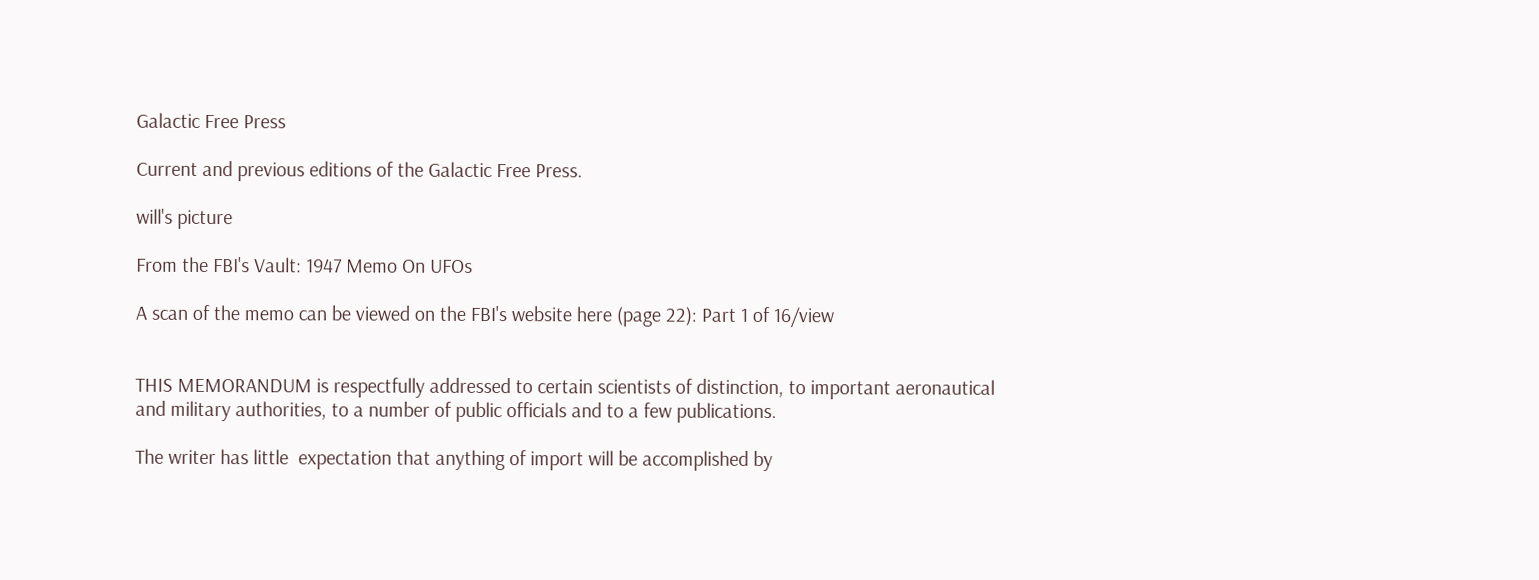Galactic Free Press

Current and previous editions of the Galactic Free Press.

will's picture

From the FBI's Vault: 1947 Memo On UFOs

A scan of the memo can be viewed on the FBI's website here (page 22): Part 1 of 16/view


THIS MEMORANDUM is respectfully addressed to certain scientists of distinction, to important aeronautical and military authorities, to a number of public officials and to a few publications.

The writer has little  expectation that anything of import will be accomplished by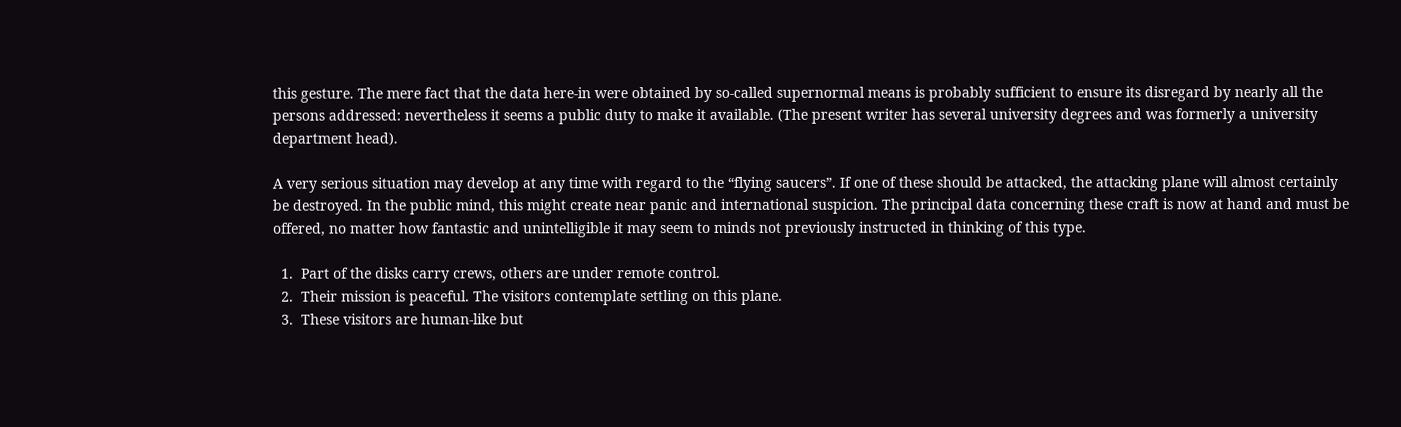this gesture. The mere fact that the data here-in were obtained by so-called supernormal means is probably sufficient to ensure its disregard by nearly all the persons addressed: nevertheless it seems a public duty to make it available. (The present writer has several university degrees and was formerly a university department head).

A very serious situation may develop at any time with regard to the “flying saucers”. If one of these should be attacked, the attacking plane will almost certainly be destroyed. In the public mind, this might create near panic and international suspicion. The principal data concerning these craft is now at hand and must be offered, no matter how fantastic and unintelligible it may seem to minds not previously instructed in thinking of this type.

  1.  Part of the disks carry crews, others are under remote control.
  2.  Their mission is peaceful. The visitors contemplate settling on this plane.
  3.  These visitors are human-like but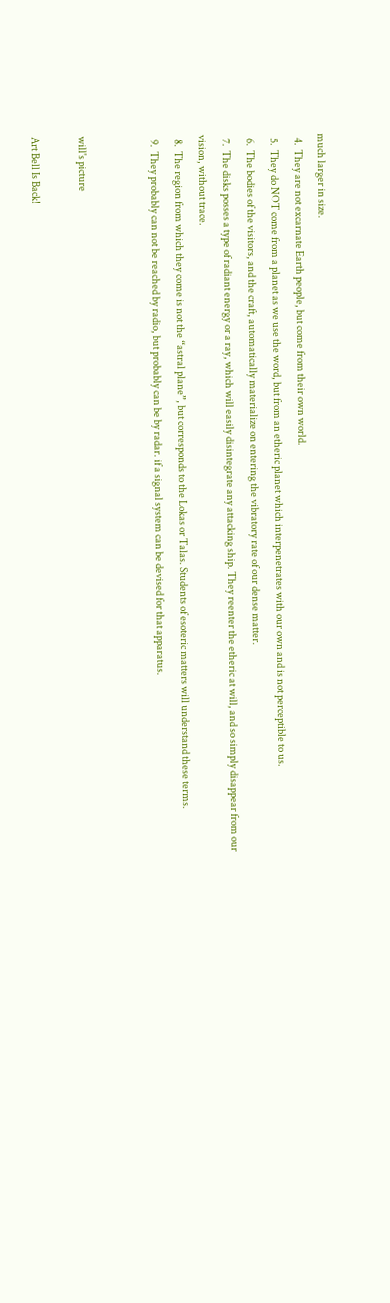much larger in size.
  4.  They are not excarnate Earth people, but come from their own world.
  5.  They do NOT come from a planet as we use the word, but from an etheric planet which interpenetrates with our own and is not perceptible to us.
  6.  The bodies of the visitors, and the craft, automatically materialize on entering the vibratory rate of our dense matter.
  7.  The disks posses a type of radiant energy or a ray, which will easily disintegrate any attacking ship. They reenter the etheric at will, and so simply disappear from our vision, without trace.
  8.  The region from which they come is not the “astral plane”, but corresponds to the Lokas or Talas. Students of esoteric matters will understand these terms.
  9.  They probably can not be reached by radio, but probably can be by radar. if a signal system can be devised for that apparatus.


will's picture

Art Bell Is Back!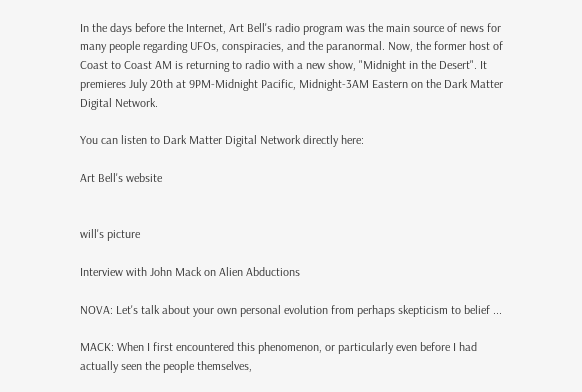In the days before the Internet, Art Bell's radio program was the main source of news for many people regarding UFOs, conspiracies, and the paranormal. Now, the former host of Coast to Coast AM is returning to radio with a new show, "Midnight in the Desert". It premieres July 20th at 9PM-Midnight Pacific, Midnight-3AM Eastern on the Dark Matter Digital Network.

You can listen to Dark Matter Digital Network directly here:

Art Bell's website


will's picture

Interview with John Mack on Alien Abductions

NOVA: Let's talk about your own personal evolution from perhaps skepticism to belief ...

MACK: When I first encountered this phenomenon, or particularly even before I had actually seen the people themselves,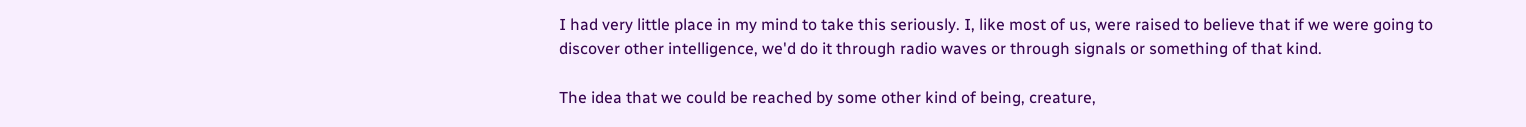I had very little place in my mind to take this seriously. I, like most of us, were raised to believe that if we were going to discover other intelligence, we'd do it through radio waves or through signals or something of that kind.

The idea that we could be reached by some other kind of being, creature,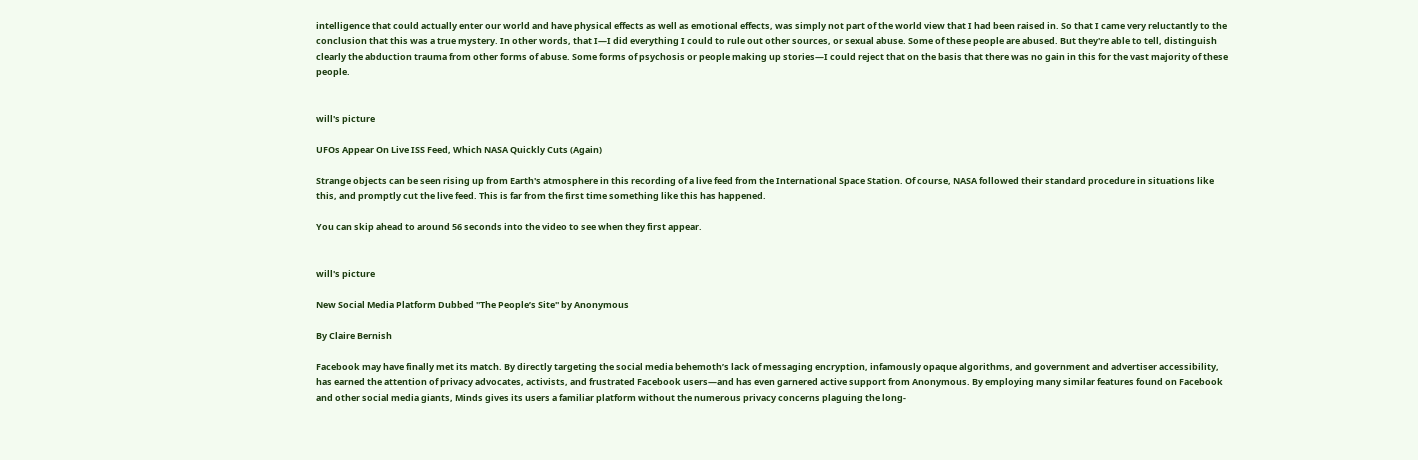intelligence that could actually enter our world and have physical effects as well as emotional effects, was simply not part of the world view that I had been raised in. So that I came very reluctantly to the conclusion that this was a true mystery. In other words, that I—I did everything I could to rule out other sources, or sexual abuse. Some of these people are abused. But they're able to tell, distinguish clearly the abduction trauma from other forms of abuse. Some forms of psychosis or people making up stories—I could reject that on the basis that there was no gain in this for the vast majority of these people.


will's picture

UFOs Appear On Live ISS Feed, Which NASA Quickly Cuts (Again)

Strange objects can be seen rising up from Earth's atmosphere in this recording of a live feed from the International Space Station. Of course, NASA followed their standard procedure in situations like this, and promptly cut the live feed. This is far from the first time something like this has happened.

You can skip ahead to around 56 seconds into the video to see when they first appear.


will's picture

New Social Media Platform Dubbed ''The People’s Site'' by Anonymous

By Claire Bernish

Facebook may have finally met its match. By directly targeting the social media behemoth’s lack of messaging encryption, infamously opaque algorithms, and government and advertiser accessibility, has earned the attention of privacy advocates, activists, and frustrated Facebook users—and has even garnered active support from Anonymous. By employing many similar features found on Facebook and other social media giants, Minds gives its users a familiar platform without the numerous privacy concerns plaguing the long-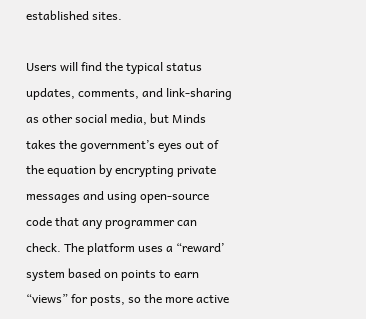established sites.

Users will find the typical status updates, comments, and link-sharing as other social media, but Minds takes the government’s eyes out of the equation by encrypting private messages and using open-source code that any programmer can check. The platform uses a “reward’ system based on points to earn “views” for posts, so the more active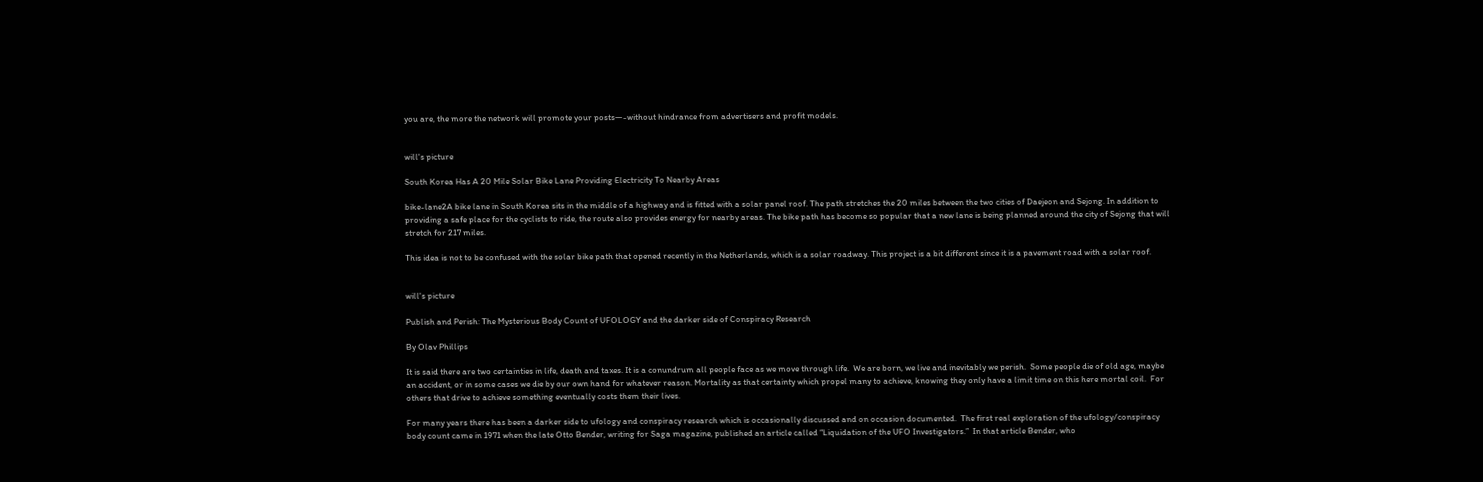you are, the more the network will promote your posts—-without hindrance from advertisers and profit models.


will's picture

South Korea Has A 20 Mile Solar Bike Lane Providing Electricity To Nearby Areas

bike-lane2A bike lane in South Korea sits in the middle of a highway and is fitted with a solar panel roof. The path stretches the 20 miles between the two cities of Daejeon and Sejong. In addition to providing a safe place for the cyclists to ride, the route also provides energy for nearby areas. The bike path has become so popular that a new lane is being planned around the city of Sejong that will stretch for 217 miles.

This idea is not to be confused with the solar bike path that opened recently in the Netherlands, which is a solar roadway. This project is a bit different since it is a pavement road with a solar roof.


will's picture

Publish and Perish: The Mysterious Body Count of UFOLOGY and the darker side of Conspiracy Research

By Olav Phillips

It is said there are two certainties in life, death and taxes. It is a conundrum all people face as we move through life.  We are born, we live and inevitably we perish.  Some people die of old age, maybe an accident, or in some cases we die by our own hand for whatever reason. Mortality as that certainty which propel many to achieve, knowing they only have a limit time on this here mortal coil.  For others that drive to achieve something eventually costs them their lives.

For many years there has been a darker side to ufology and conspiracy research which is occasionally discussed and on occasion documented.  The first real exploration of the ufology/conspiracy body count came in 1971 when the late Otto Bender, writing for Saga magazine, published an article called “Liquidation of the UFO Investigators.”  In that article Bender, who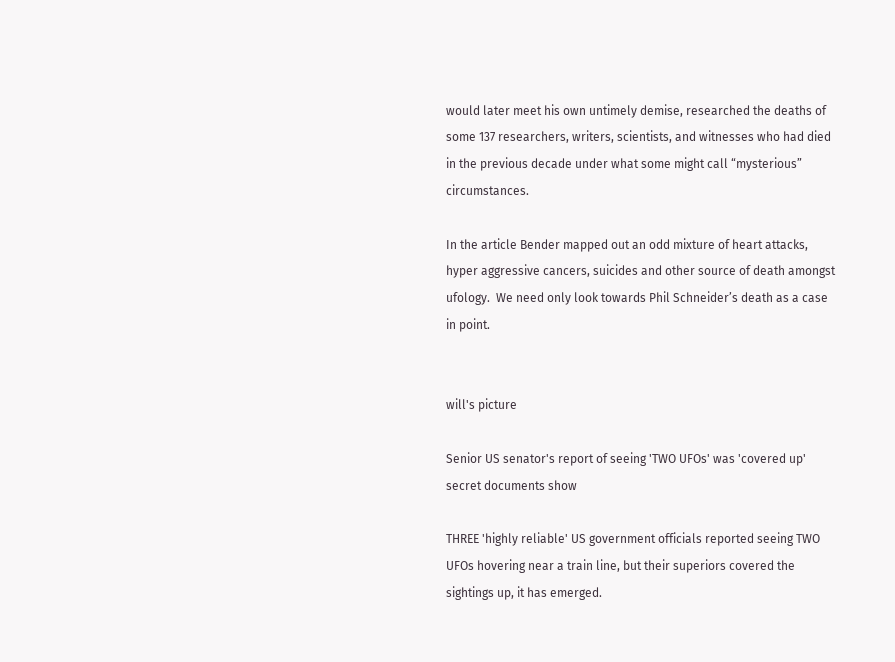would later meet his own untimely demise, researched the deaths of some 137 researchers, writers, scientists, and witnesses who had died in the previous decade under what some might call “mysterious” circumstances.

In the article Bender mapped out an odd mixture of heart attacks, hyper aggressive cancers, suicides and other source of death amongst ufology.  We need only look towards Phil Schneider’s death as a case in point.


will's picture

Senior US senator's report of seeing 'TWO UFOs' was 'covered up' secret documents show

THREE 'highly reliable' US government officials reported seeing TWO UFOs hovering near a train line, but their superiors covered the sightings up, it has emerged.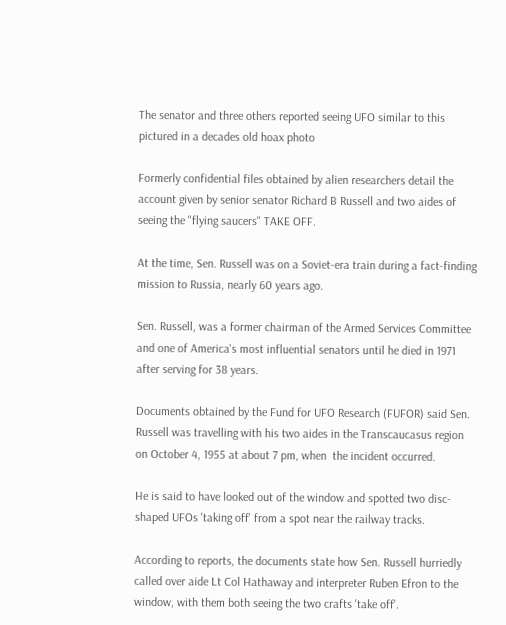The senator and three others reported seeing UFO similar to this pictured in a decades old hoax photo

Formerly confidential files obtained by alien researchers detail the account given by senior senator Richard B Russell and two aides of seeing the "flying saucers" TAKE OFF.

At the time, Sen. Russell was on a Soviet-era train during a fact-finding mission to Russia, nearly 60 years ago.

Sen. Russell, was a former chairman of the Armed Services Committee and one of America's most influential senators until he died in 1971 after serving for 38 years.

Documents obtained by the Fund for UFO Research (FUFOR) said Sen. Russell was travelling with his two aides in the Transcaucasus region on October 4, 1955 at about 7 pm, when  the incident occurred.

He is said to have looked out of the window and spotted two disc-shaped UFOs 'taking off' from a spot near the railway tracks.

According to reports, the documents state how Sen. Russell hurriedly called over aide Lt Col Hathaway and interpreter Ruben Efron to the window, with them both seeing the two crafts 'take off'.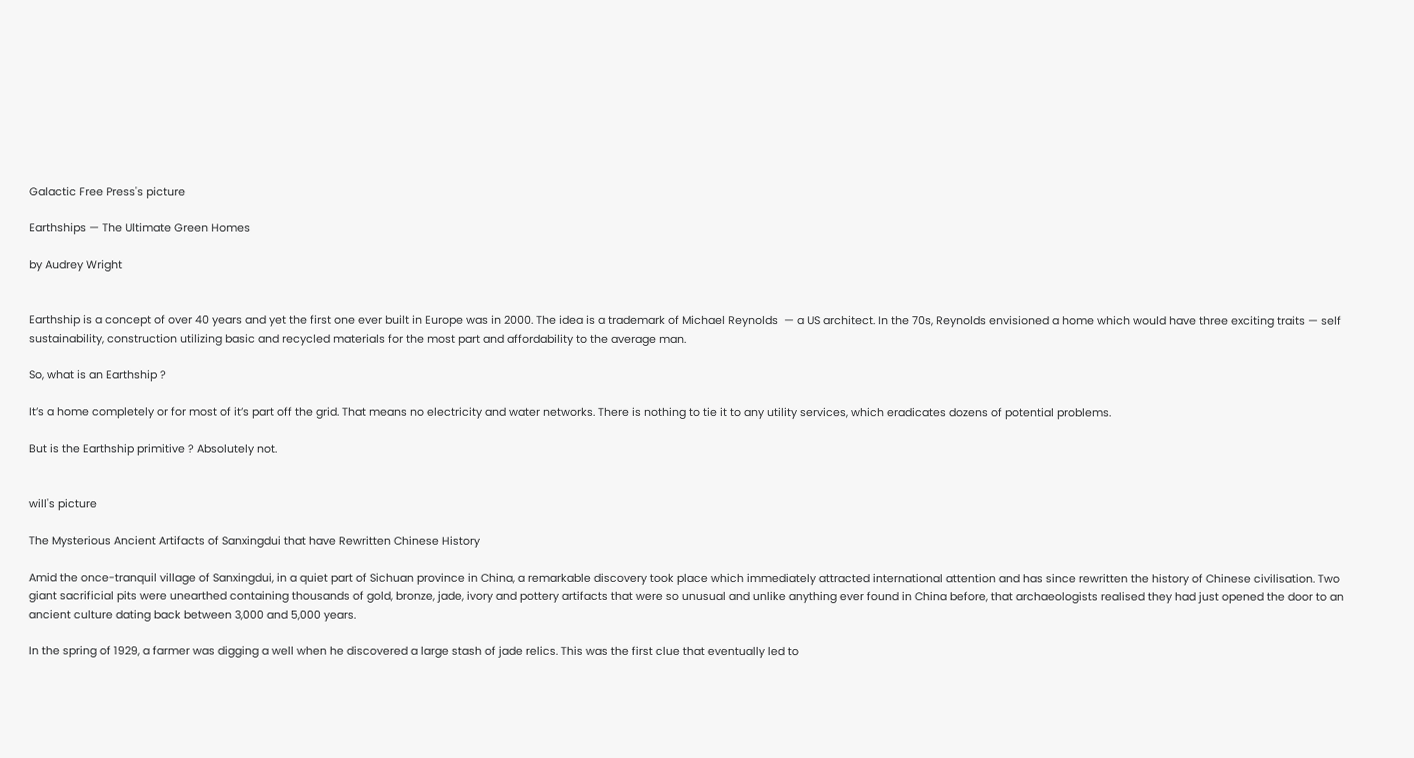Galactic Free Press's picture

Earthships — The Ultimate Green Homes

by Audrey Wright


Earthship is a concept of over 40 years and yet the first one ever built in Europe was in 2000. The idea is a trademark of Michael Reynolds  — a US architect. In the 70s, Reynolds envisioned a home which would have three exciting traits — self sustainability, construction utilizing basic and recycled materials for the most part and affordability to the average man.

So, what is an Earthship ?

It’s a home completely or for most of it’s part off the grid. That means no electricity and water networks. There is nothing to tie it to any utility services, which eradicates dozens of potential problems.

But is the Earthship primitive ? Absolutely not.


will's picture

The Mysterious Ancient Artifacts of Sanxingdui that have Rewritten Chinese History

Amid the once-tranquil village of Sanxingdui, in a quiet part of Sichuan province in China, a remarkable discovery took place which immediately attracted international attention and has since rewritten the history of Chinese civilisation. Two giant sacrificial pits were unearthed containing thousands of gold, bronze, jade, ivory and pottery artifacts that were so unusual and unlike anything ever found in China before, that archaeologists realised they had just opened the door to an ancient culture dating back between 3,000 and 5,000 years.

In the spring of 1929, a farmer was digging a well when he discovered a large stash of jade relics. This was the first clue that eventually led to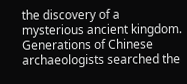the discovery of a mysterious ancient kingdom. Generations of Chinese archaeologists searched the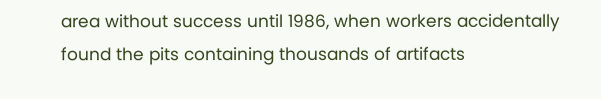area without success until 1986, when workers accidentally found the pits containing thousands of artifacts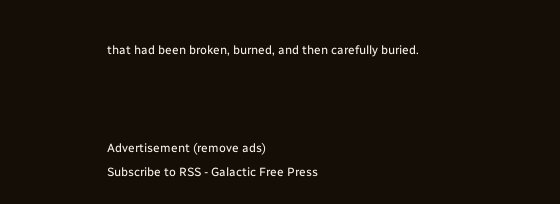that had been broken, burned, and then carefully buried.



Advertisement (remove ads)
Subscribe to RSS - Galactic Free Press